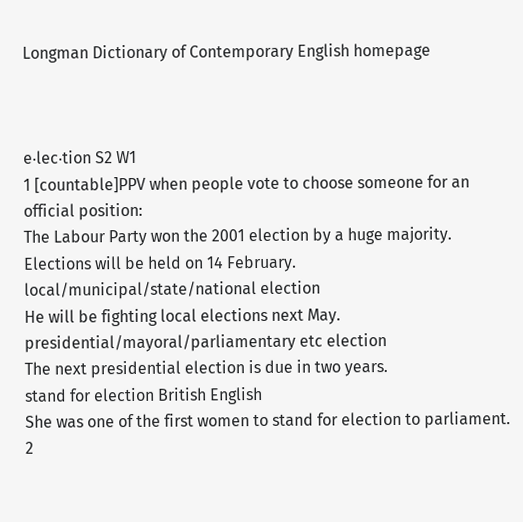Longman Dictionary of Contemporary English homepage



e‧lec‧tion S2 W1
1 [countable]PPV when people vote to choose someone for an official position:
The Labour Party won the 2001 election by a huge majority.
Elections will be held on 14 February.
local/municipal/state/national election
He will be fighting local elections next May.
presidential/mayoral/parliamentary etc election
The next presidential election is due in two years.
stand for election British English
She was one of the first women to stand for election to parliament.
2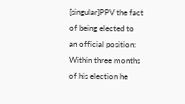[singular]PPV the fact of being elected to an official position:
Within three months of his election he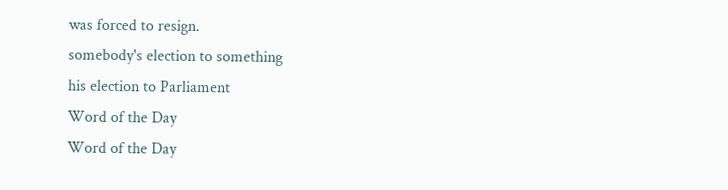was forced to resign.
somebody's election to something
his election to Parliament
Word of the Day
Word of the Day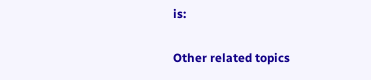is:

Other related topics